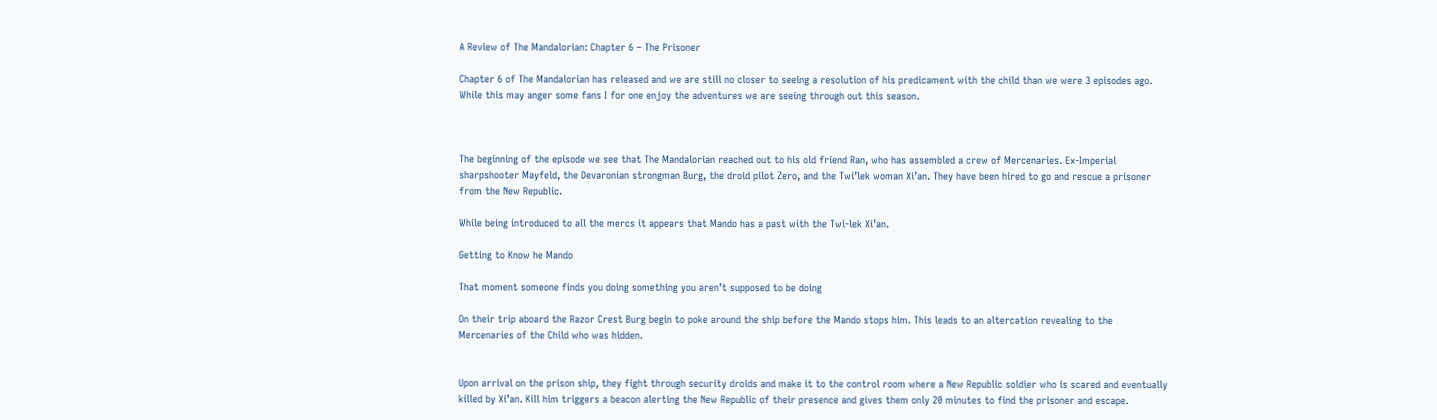A Review of The Mandalorian: Chapter 6 – The Prisoner

Chapter 6 of The Mandalorian has released and we are still no closer to seeing a resolution of his predicament with the child than we were 3 episodes ago. While this may anger some fans I for one enjoy the adventures we are seeing through out this season.



The beginning of the episode we see that The Mandalorian reached out to his old friend Ran, who has assembled a crew of Mercenaries. Ex-Imperial sharpshooter Mayfeld, the Devaronian strongman Burg, the droid pilot Zero, and the Twi’lek woman Xi’an. They have been hired to go and rescue a prisoner from the New Republic.

While being introduced to all the mercs it appears that Mando has a past with the Twi-lek Xi’an.

Getting to Know he Mando

That moment someone finds you doing something you aren’t supposed to be doing

On their trip aboard the Razor Crest Burg begin to poke around the ship before the Mando stops him. This leads to an altercation revealing to the Mercenaries of the Child who was hidden.


Upon arrival on the prison ship, they fight through security droids and make it to the control room where a New Republic soldier who is scared and eventually killed by Xi’an. Kill him triggers a beacon alerting the New Republic of their presence and gives them only 20 minutes to find the prisoner and escape.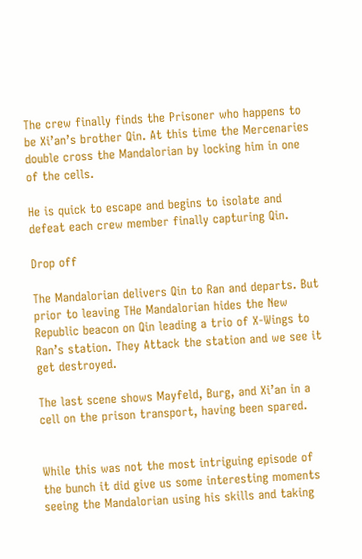The crew finally finds the Prisoner who happens to be Xi’an’s brother Qin. At this time the Mercenaries double cross the Mandalorian by locking him in one of the cells.

He is quick to escape and begins to isolate and defeat each crew member finally capturing Qin.

Drop off

The Mandalorian delivers Qin to Ran and departs. But prior to leaving THe Mandalorian hides the New Republic beacon on Qin leading a trio of X-Wings to Ran’s station. They Attack the station and we see it get destroyed.

The last scene shows Mayfeld, Burg, and Xi’an in a cell on the prison transport, having been spared.


While this was not the most intriguing episode of the bunch it did give us some interesting moments seeing the Mandalorian using his skills and taking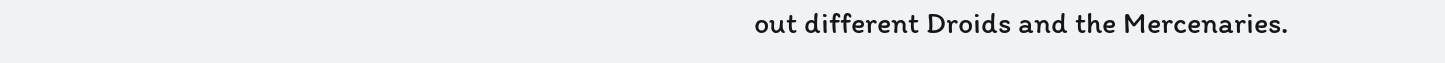out different Droids and the Mercenaries.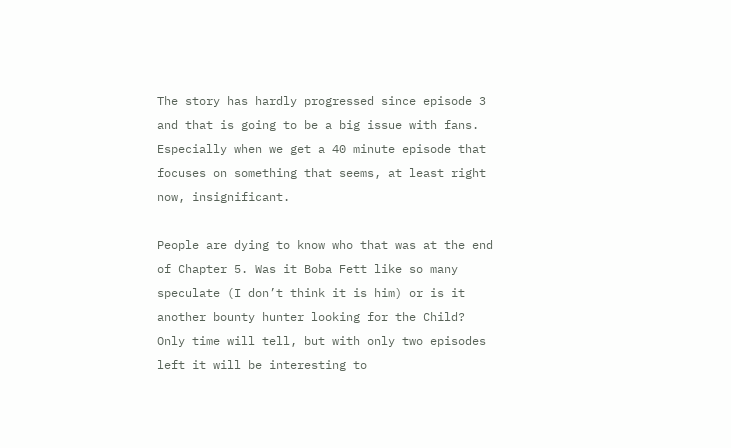The story has hardly progressed since episode 3 and that is going to be a big issue with fans. Especially when we get a 40 minute episode that focuses on something that seems, at least right now, insignificant.

People are dying to know who that was at the end of Chapter 5. Was it Boba Fett like so many speculate (I don’t think it is him) or is it another bounty hunter looking for the Child? Only time will tell, but with only two episodes left it will be interesting to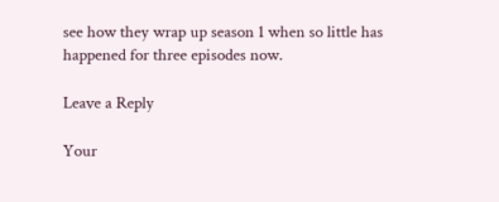see how they wrap up season 1 when so little has happened for three episodes now.

Leave a Reply

Your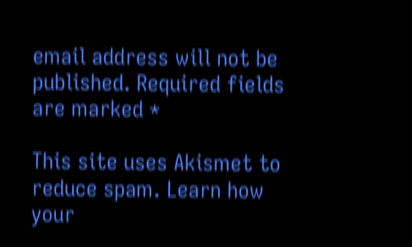email address will not be published. Required fields are marked *

This site uses Akismet to reduce spam. Learn how your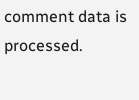comment data is processed.